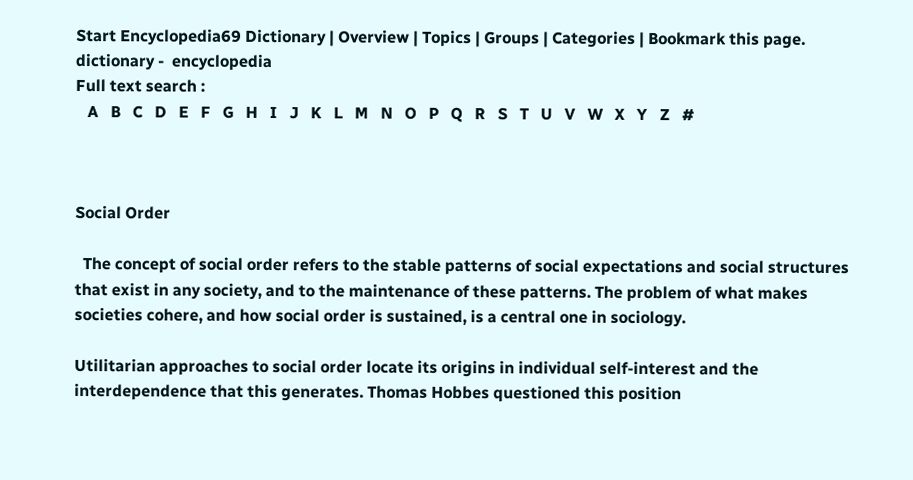Start Encyclopedia69 Dictionary | Overview | Topics | Groups | Categories | Bookmark this page.
dictionary -  encyclopedia
Full text search :
   A   B   C   D   E   F   G   H   I   J   K   L   M   N   O   P   Q   R   S   T   U   V   W   X   Y   Z   #



Social Order

  The concept of social order refers to the stable patterns of social expectations and social structures that exist in any society, and to the maintenance of these patterns. The problem of what makes societies cohere, and how social order is sustained, is a central one in sociology.

Utilitarian approaches to social order locate its origins in individual self-interest and the interdependence that this generates. Thomas Hobbes questioned this position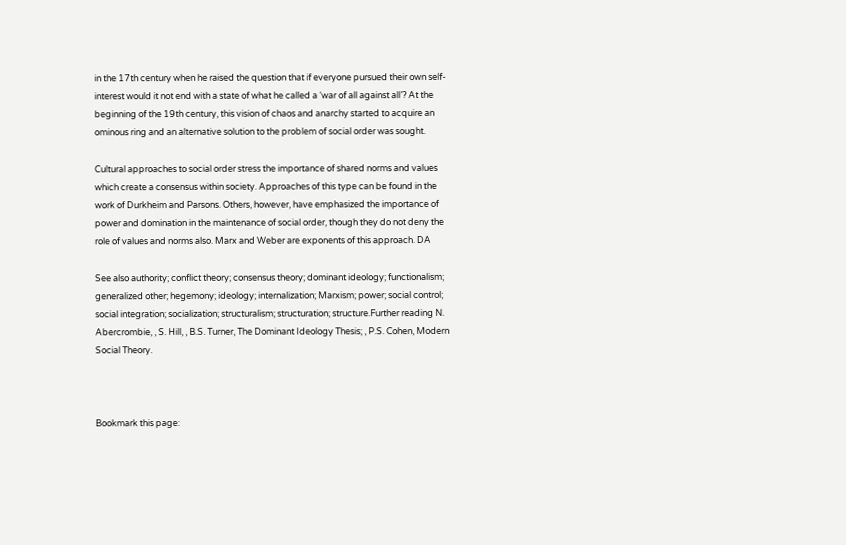in the 17th century when he raised the question that if everyone pursued their own self-interest would it not end with a state of what he called a ‘war of all against all’? At the beginning of the 19th century, this vision of chaos and anarchy started to acquire an ominous ring and an alternative solution to the problem of social order was sought.

Cultural approaches to social order stress the importance of shared norms and values which create a consensus within society. Approaches of this type can be found in the work of Durkheim and Parsons. Others, however, have emphasized the importance of power and domination in the maintenance of social order, though they do not deny the role of values and norms also. Marx and Weber are exponents of this approach. DA

See also authority; conflict theory; consensus theory; dominant ideology; functionalism; generalized other; hegemony; ideology; internalization; Marxism; power; social control; social integration; socialization; structuralism; structuration; structure.Further reading N. Abercrombie, , S. Hill, , B.S. Turner, The Dominant Ideology Thesis; , P.S. Cohen, Modern Social Theory.



Bookmark this page: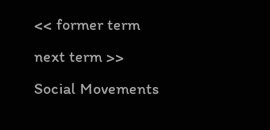<< former term
next term >>
Social Movements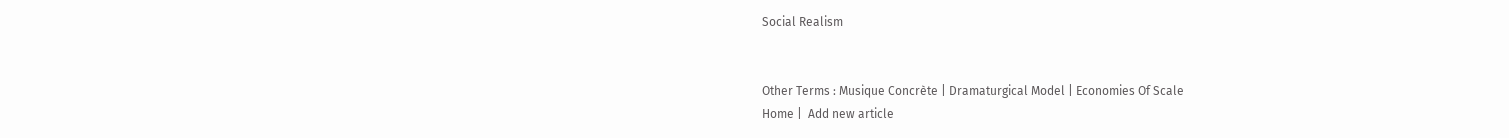Social Realism


Other Terms : Musique Concrète | Dramaturgical Model | Economies Of Scale
Home |  Add new article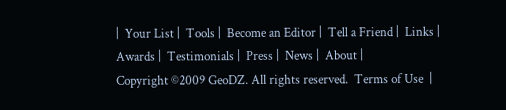|  Your List |  Tools |  Become an Editor |  Tell a Friend |  Links |  Awards |  Testimonials |  Press |  News |  About |
Copyright ©2009 GeoDZ. All rights reserved.  Terms of Use  |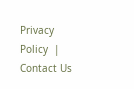Privacy Policy  |  Contact Us